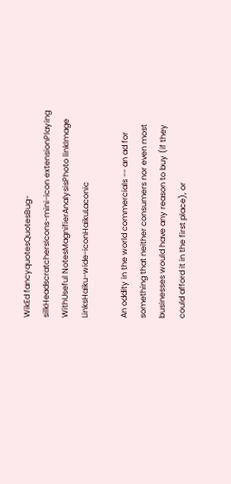WikEd fancyquotesQuotesBug-silkHeadscratchersIcons-mini-icon extensionPlaying WithUseful NotesMagnifierAnalysisPhoto linkImage LinksHaiku-wide-iconHaikuLaconic

An oddity in the world commercials -- an ad for something that neither consumers nor even most businesses would have any reason to buy (if they could afford it in the first place), or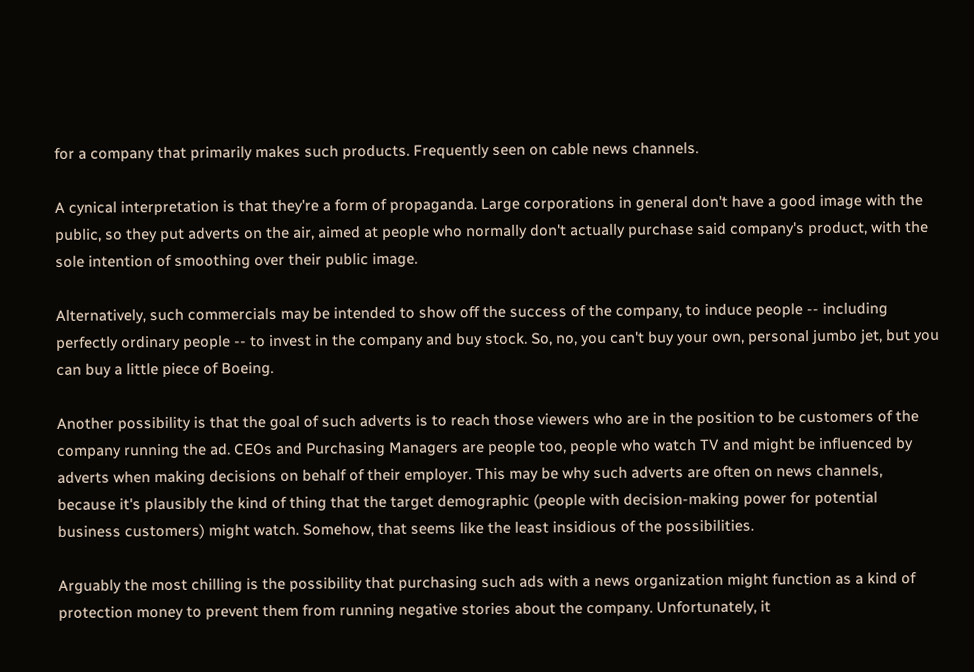for a company that primarily makes such products. Frequently seen on cable news channels.

A cynical interpretation is that they're a form of propaganda. Large corporations in general don't have a good image with the public, so they put adverts on the air, aimed at people who normally don't actually purchase said company's product, with the sole intention of smoothing over their public image.

Alternatively, such commercials may be intended to show off the success of the company, to induce people -- including perfectly ordinary people -- to invest in the company and buy stock. So, no, you can't buy your own, personal jumbo jet, but you can buy a little piece of Boeing.

Another possibility is that the goal of such adverts is to reach those viewers who are in the position to be customers of the company running the ad. CEOs and Purchasing Managers are people too, people who watch TV and might be influenced by adverts when making decisions on behalf of their employer. This may be why such adverts are often on news channels, because it's plausibly the kind of thing that the target demographic (people with decision-making power for potential business customers) might watch. Somehow, that seems like the least insidious of the possibilities.

Arguably the most chilling is the possibility that purchasing such ads with a news organization might function as a kind of protection money to prevent them from running negative stories about the company. Unfortunately, it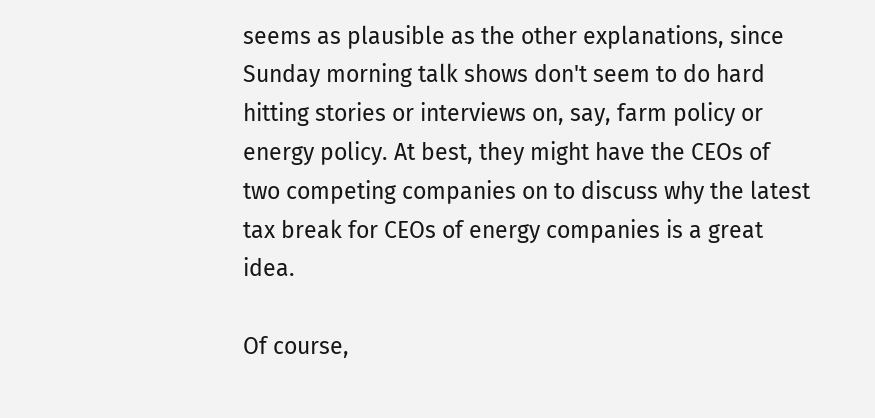seems as plausible as the other explanations, since Sunday morning talk shows don't seem to do hard hitting stories or interviews on, say, farm policy or energy policy. At best, they might have the CEOs of two competing companies on to discuss why the latest tax break for CEOs of energy companies is a great idea.

Of course,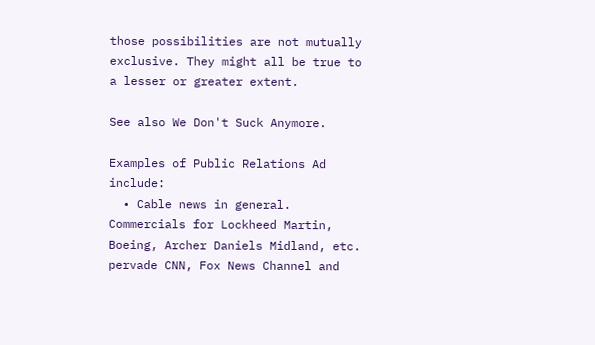those possibilities are not mutually exclusive. They might all be true to a lesser or greater extent.

See also We Don't Suck Anymore.

Examples of Public Relations Ad include:
  • Cable news in general. Commercials for Lockheed Martin, Boeing, Archer Daniels Midland, etc. pervade CNN, Fox News Channel and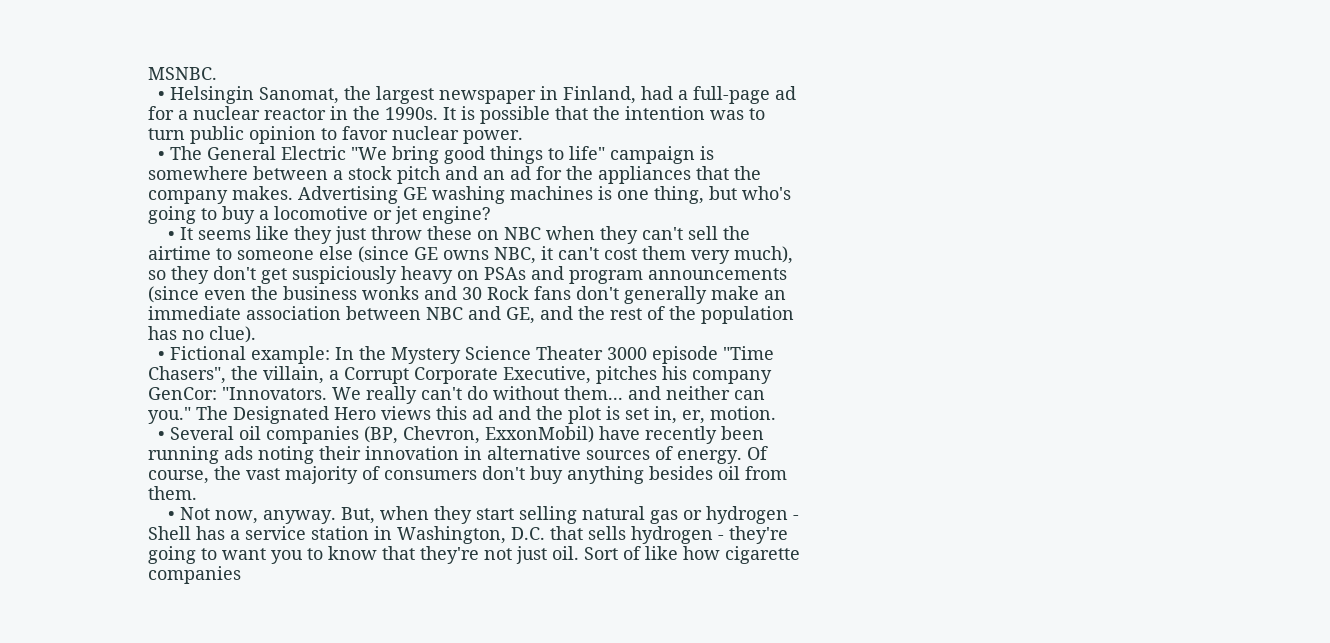MSNBC.
  • Helsingin Sanomat, the largest newspaper in Finland, had a full-page ad for a nuclear reactor in the 1990s. It is possible that the intention was to turn public opinion to favor nuclear power.
  • The General Electric "We bring good things to life" campaign is somewhere between a stock pitch and an ad for the appliances that the company makes. Advertising GE washing machines is one thing, but who's going to buy a locomotive or jet engine?
    • It seems like they just throw these on NBC when they can't sell the airtime to someone else (since GE owns NBC, it can't cost them very much), so they don't get suspiciously heavy on PSAs and program announcements (since even the business wonks and 30 Rock fans don't generally make an immediate association between NBC and GE, and the rest of the population has no clue).
  • Fictional example: In the Mystery Science Theater 3000 episode "Time Chasers", the villain, a Corrupt Corporate Executive, pitches his company GenCor: "Innovators. We really can't do without them... and neither can you." The Designated Hero views this ad and the plot is set in, er, motion.
  • Several oil companies (BP, Chevron, ExxonMobil) have recently been running ads noting their innovation in alternative sources of energy. Of course, the vast majority of consumers don't buy anything besides oil from them.
    • Not now, anyway. But, when they start selling natural gas or hydrogen - Shell has a service station in Washington, D.C. that sells hydrogen - they're going to want you to know that they're not just oil. Sort of like how cigarette companies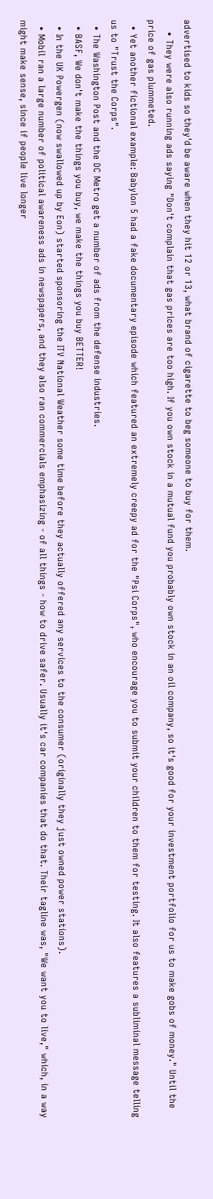advertised to kids so they'd be aware when they hit 12 or 13, what brand of cigarette to beg someone to buy for them.
    • They were also running ads saying "Don't complain that gas prices are too high. If you own stock in a mutual fund you probably own stock in an oil company, so it's good for your investment portfolio for us to make gobs of money." Until the price of gas plummeted.
  • Yet another fictional example: Babylon 5 had a fake documentary episode which featured an extremely creepy ad for the "Psi Corps", who encourage you to submit your children to them for testing. It also features a subliminal message telling us to "Trust the Corps".
  • The Washington Post and the DC Metro get a number of ads from the defense industries.
  • BASF, We don't make the things you buy, we make the things you buy BETTER!
  • In the UK Powergen (now swallowed up by Eon) started sponsoring the ITV National Weather some time before they actually offered any services to the consumer (originally they just owned power stations).
  • Mobil ran a large number of political awareness ads in newspapers, and they also ran commercials emphasizing - of all things - how to drive safer. Usually it's car companies that do that. Their tagline was, "We want you to live," which, in a way might make sense, since if people live longer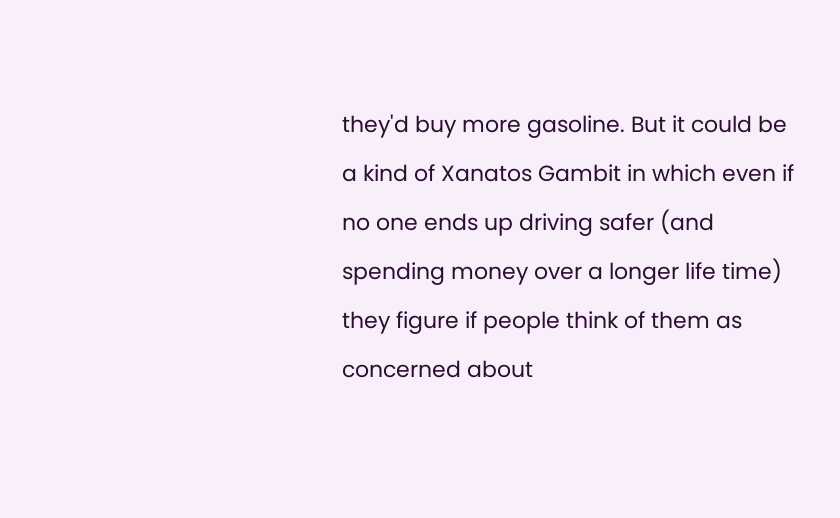they'd buy more gasoline. But it could be a kind of Xanatos Gambit in which even if no one ends up driving safer (and spending money over a longer life time) they figure if people think of them as concerned about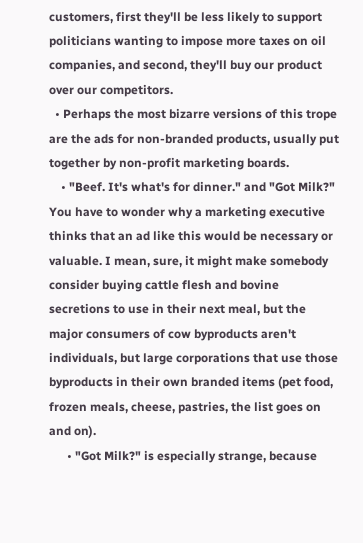customers, first they'll be less likely to support politicians wanting to impose more taxes on oil companies, and second, they'll buy our product over our competitors.
  • Perhaps the most bizarre versions of this trope are the ads for non-branded products, usually put together by non-profit marketing boards.
    • "Beef. It's what's for dinner." and "Got Milk?" You have to wonder why a marketing executive thinks that an ad like this would be necessary or valuable. I mean, sure, it might make somebody consider buying cattle flesh and bovine secretions to use in their next meal, but the major consumers of cow byproducts aren't individuals, but large corporations that use those byproducts in their own branded items (pet food, frozen meals, cheese, pastries, the list goes on and on).
      • "Got Milk?" is especially strange, because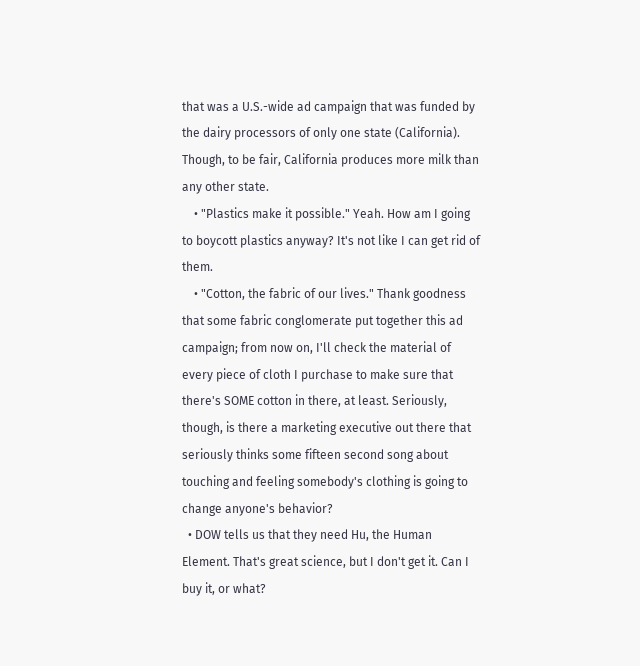that was a U.S.-wide ad campaign that was funded by the dairy processors of only one state (California). Though, to be fair, California produces more milk than any other state.
    • "Plastics make it possible." Yeah. How am I going to boycott plastics anyway? It's not like I can get rid of them.
    • "Cotton, the fabric of our lives." Thank goodness that some fabric conglomerate put together this ad campaign; from now on, I'll check the material of every piece of cloth I purchase to make sure that there's SOME cotton in there, at least. Seriously, though, is there a marketing executive out there that seriously thinks some fifteen second song about touching and feeling somebody's clothing is going to change anyone's behavior?
  • DOW tells us that they need Hu, the Human Element. That's great science, but I don't get it. Can I buy it, or what?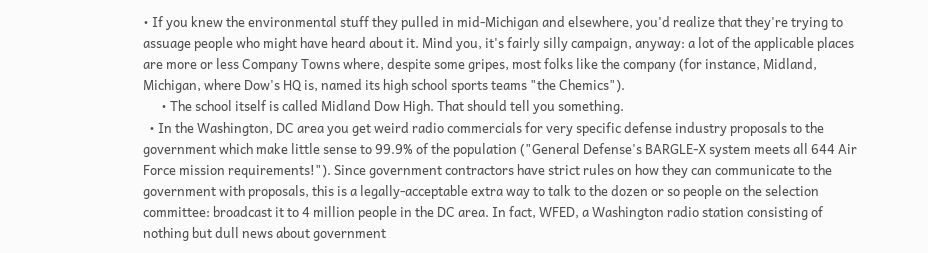• If you knew the environmental stuff they pulled in mid-Michigan and elsewhere, you'd realize that they're trying to assuage people who might have heard about it. Mind you, it's fairly silly campaign, anyway: a lot of the applicable places are more or less Company Towns where, despite some gripes, most folks like the company (for instance, Midland, Michigan, where Dow's HQ is, named its high school sports teams "the Chemics").
      • The school itself is called Midland Dow High. That should tell you something.
  • In the Washington, DC area you get weird radio commercials for very specific defense industry proposals to the government which make little sense to 99.9% of the population ("General Defense's BARGLE-X system meets all 644 Air Force mission requirements!"). Since government contractors have strict rules on how they can communicate to the government with proposals, this is a legally-acceptable extra way to talk to the dozen or so people on the selection committee: broadcast it to 4 million people in the DC area. In fact, WFED, a Washington radio station consisting of nothing but dull news about government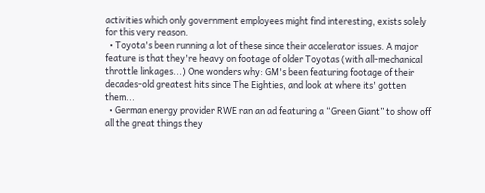activities which only government employees might find interesting, exists solely for this very reason.
  • Toyota's been running a lot of these since their accelerator issues. A major feature is that they're heavy on footage of older Toyotas (with all-mechanical throttle linkages...) One wonders why: GM's been featuring footage of their decades-old greatest hits since The Eighties, and look at where its' gotten them...
  • German energy provider RWE ran an ad featuring a “Green Giant” to show off all the great things they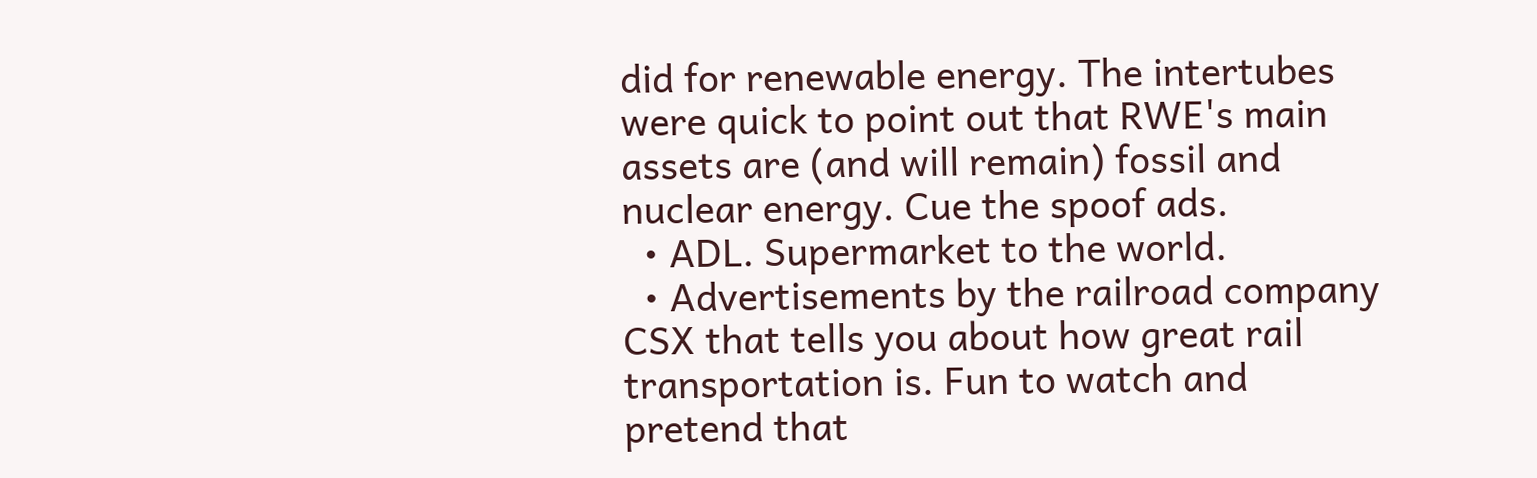did for renewable energy. The intertubes were quick to point out that RWE's main assets are (and will remain) fossil and nuclear energy. Cue the spoof ads.
  • ADL. Supermarket to the world.
  • Advertisements by the railroad company CSX that tells you about how great rail transportation is. Fun to watch and pretend that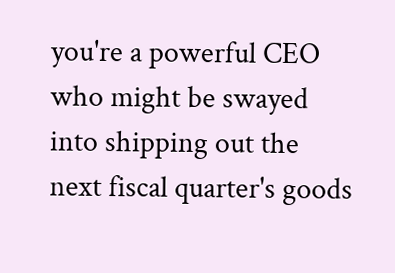you're a powerful CEO who might be swayed into shipping out the next fiscal quarter's goods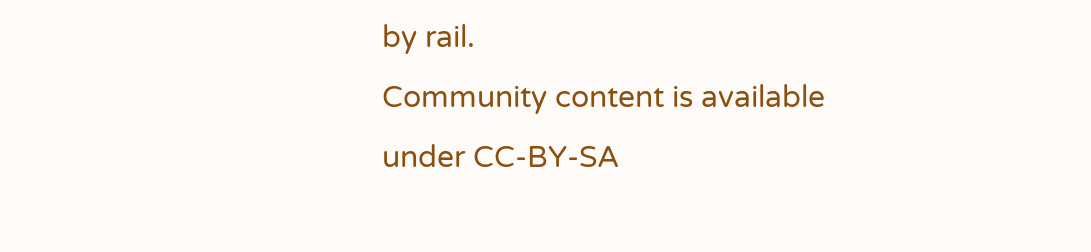by rail.
Community content is available under CC-BY-SA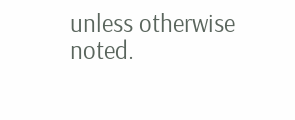unless otherwise noted.